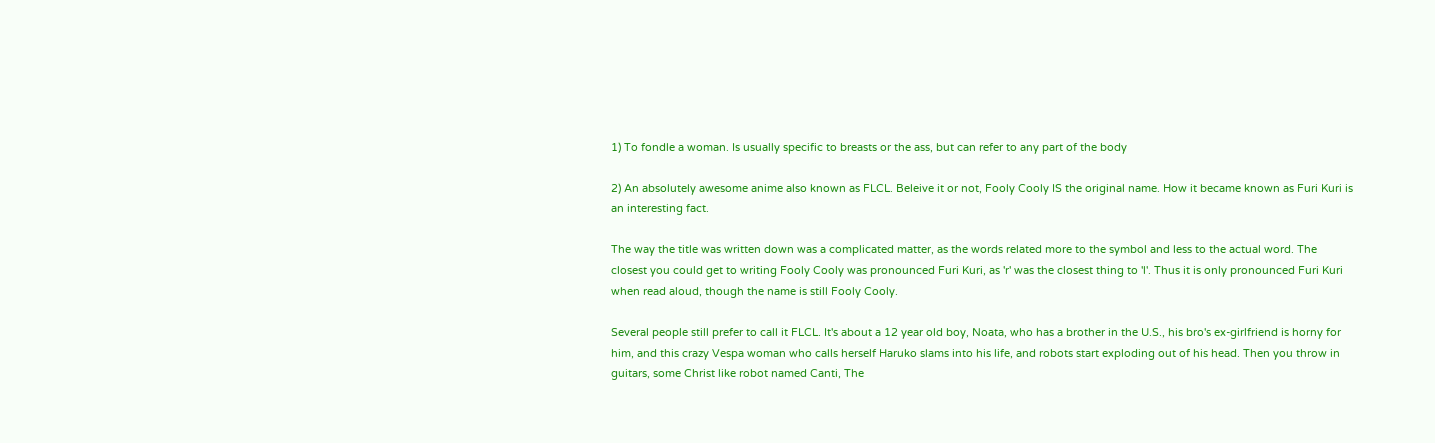1) To fondle a woman. Is usually specific to breasts or the ass, but can refer to any part of the body

2) An absolutely awesome anime also known as FLCL. Beleive it or not, Fooly Cooly IS the original name. How it became known as Furi Kuri is an interesting fact.

The way the title was written down was a complicated matter, as the words related more to the symbol and less to the actual word. The closest you could get to writing Fooly Cooly was pronounced Furi Kuri, as 'r' was the closest thing to 'l'. Thus it is only pronounced Furi Kuri when read aloud, though the name is still Fooly Cooly.

Several people still prefer to call it FLCL. It's about a 12 year old boy, Noata, who has a brother in the U.S., his bro's ex-girlfriend is horny for him, and this crazy Vespa woman who calls herself Haruko slams into his life, and robots start exploding out of his head. Then you throw in guitars, some Christ like robot named Canti, The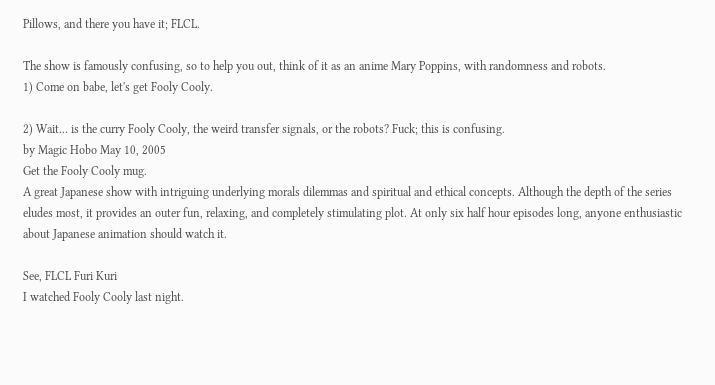Pillows, and there you have it; FLCL.

The show is famously confusing, so to help you out, think of it as an anime Mary Poppins, with randomness and robots.
1) Come on babe, let's get Fooly Cooly.

2) Wait... is the curry Fooly Cooly, the weird transfer signals, or the robots? Fuck; this is confusing.
by Magic Hobo May 10, 2005
Get the Fooly Cooly mug.
A great Japanese show with intriguing underlying morals dilemmas and spiritual and ethical concepts. Although the depth of the series eludes most, it provides an outer fun, relaxing, and completely stimulating plot. At only six half hour episodes long, anyone enthusiastic about Japanese animation should watch it.

See, FLCL Furi Kuri
I watched Fooly Cooly last night.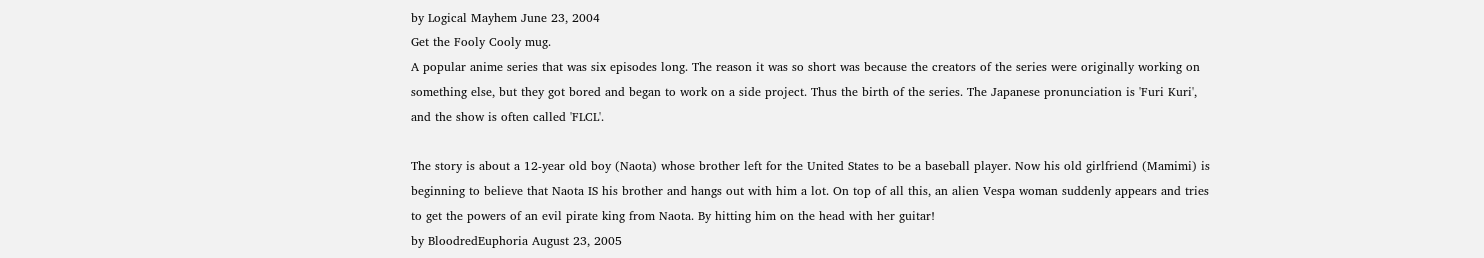by Logical Mayhem June 23, 2004
Get the Fooly Cooly mug.
A popular anime series that was six episodes long. The reason it was so short was because the creators of the series were originally working on something else, but they got bored and began to work on a side project. Thus the birth of the series. The Japanese pronunciation is 'Furi Kuri', and the show is often called 'FLCL'.

The story is about a 12-year old boy (Naota) whose brother left for the United States to be a baseball player. Now his old girlfriend (Mamimi) is beginning to believe that Naota IS his brother and hangs out with him a lot. On top of all this, an alien Vespa woman suddenly appears and tries to get the powers of an evil pirate king from Naota. By hitting him on the head with her guitar!
by BloodredEuphoria August 23, 2005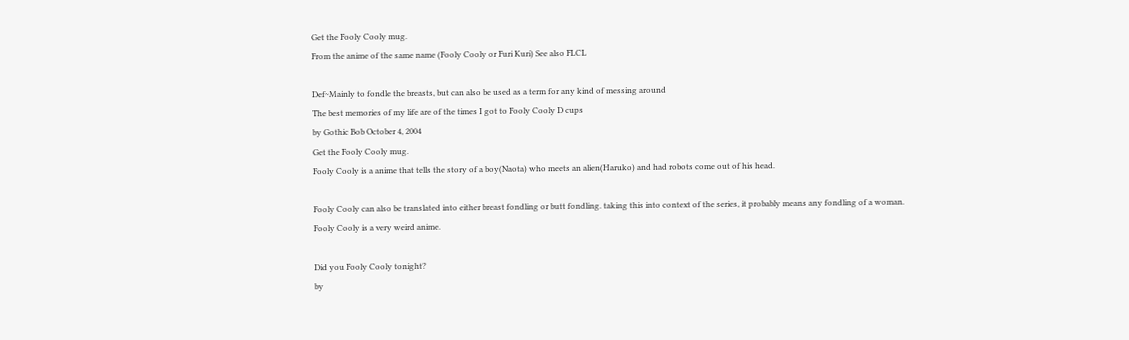Get the Fooly Cooly mug.
From the anime of the same name (Fooly Cooly or Furi Kuri) See also FLCL

Def~Mainly to fondle the breasts, but can also be used as a term for any kind of messing around
The best memories of my life are of the times I got to Fooly Cooly D cups
by Gothic Bob October 4, 2004
Get the Fooly Cooly mug.
Fooly Cooly is a anime that tells the story of a boy(Naota) who meets an alien(Haruko) and had robots come out of his head.

Fooly Cooly can also be translated into either breast fondling or butt fondling. taking this into context of the series, it probably means any fondling of a woman.
Fooly Cooly is a very weird anime.

Did you Fooly Cooly tonight?
by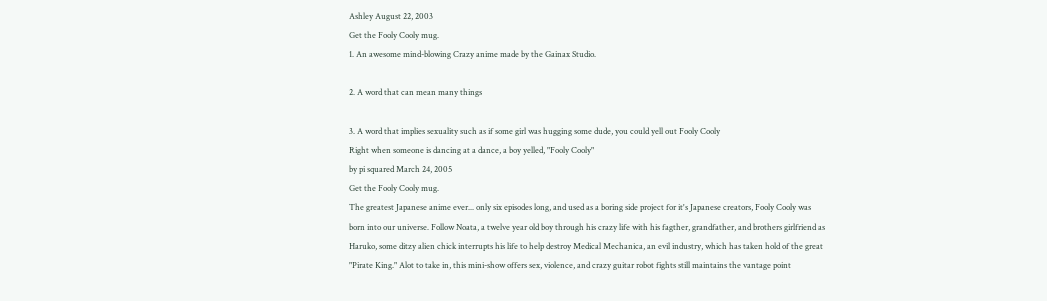Ashley August 22, 2003
Get the Fooly Cooly mug.
1. An awesome mind-blowing Crazy anime made by the Gainax Studio.

2. A word that can mean many things

3. A word that implies sexuality such as if some girl was hugging some dude, you could yell out Fooly Cooly
Right when someone is dancing at a dance, a boy yelled, "Fooly Cooly"
by pi squared March 24, 2005
Get the Fooly Cooly mug.
The greatest Japanese anime ever... only six episodes long, and used as a boring side project for it's Japanese creators, Fooly Cooly was born into our universe. Follow Noata, a twelve year old boy through his crazy life with his fagther, grandfather, and brothers girlfriend as Haruko, some ditzy alien chick interrupts his life to help destroy Medical Mechanica, an evil industry, which has taken hold of the great "Pirate King." Alot to take in, this mini-show offers sex, violence, and crazy guitar robot fights still maintains the vantage point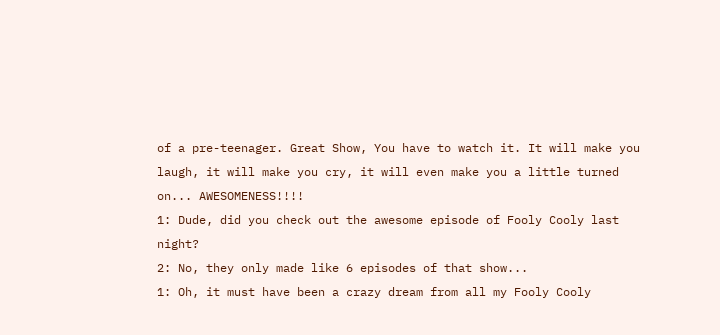of a pre-teenager. Great Show, You have to watch it. It will make you laugh, it will make you cry, it will even make you a little turned on... AWESOMENESS!!!!
1: Dude, did you check out the awesome episode of Fooly Cooly last night?
2: No, they only made like 6 episodes of that show...
1: Oh, it must have been a crazy dream from all my Fooly Cooly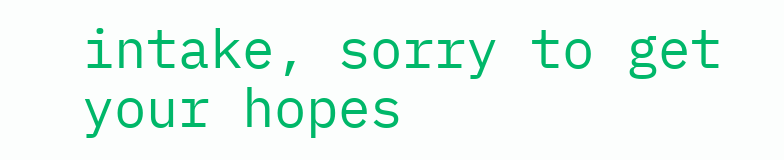intake, sorry to get your hopes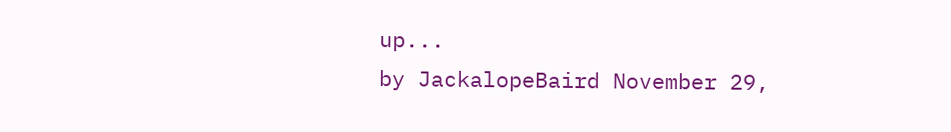up...
by JackalopeBaird November 29,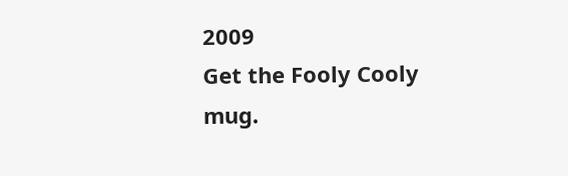2009
Get the Fooly Cooly mug.